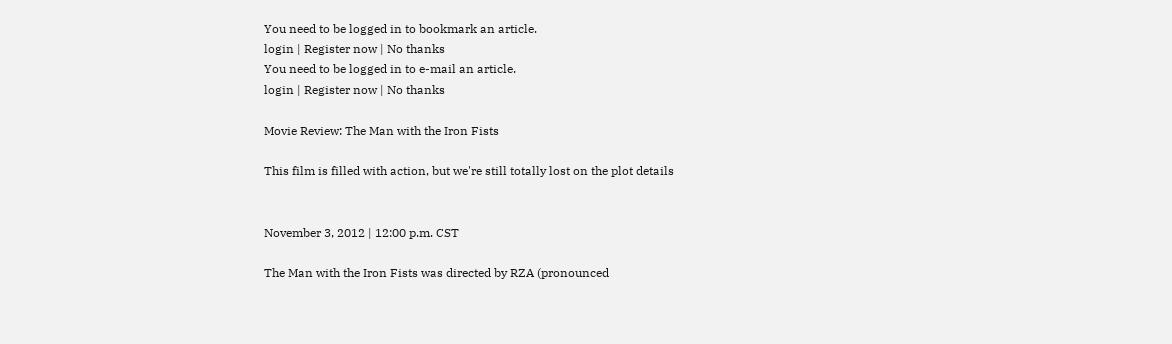You need to be logged in to bookmark an article.
login | Register now | No thanks
You need to be logged in to e-mail an article.
login | Register now | No thanks

Movie Review: The Man with the Iron Fists

This film is filled with action, but we're still totally lost on the plot details


November 3, 2012 | 12:00 p.m. CST

The Man with the Iron Fists was directed by RZA (pronounced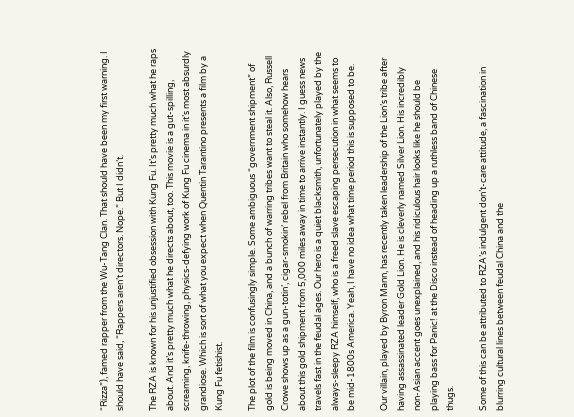“Rizza”), famed rapper from the Wu-Tang Clan. That should have been my first warning. I should have said, “Rappers aren’t directors. Nope.” But I didn’t.

The RZA is known for his unjustified obsession with Kung Fu. It’s pretty much what he raps about. And it’s pretty much what he directs about, too. This movie is a gut-spilling, screaming, knife-throwing, physics-defying work of Kung Fu cinema in it’s most absurdly grandiose. Which is sort of what you expect when Quentin Tarantino presents a film by a Kung Fu fetishist.

The plot of the film is confusingly simple. Some ambiguous “government shipment” of gold is being moved in China, and a bunch of warring tribes want to steal it. Also, Russell Crowe shows up as a gun-totin’, cigar-smokin’ rebel from Britain who somehow hears about this gold shipment from 5,000 miles away in time to arrive instantly. I guess news travels fast in the feudal ages. Our hero is a quiet blacksmith, unfortunately played by the always-sleepy RZA himself, who is a freed slave escaping persecution in what seems to be mid-1800s America. Yeah, I have no idea what time period this is supposed to be.

Our villain, played by Byron Mann, has recently taken leadership of the Lion’s tribe after having assassinated leader Gold Lion. He is cleverly named Silver Lion. His incredibly non-Asian accent goes unexplained, and his ridiculous hair looks like he should be playing bass for Panic! at the Disco instead of heading up a ruthless band of Chinese thugs.

Some of this can be attributed to RZA’s indulgent don’t-care attitude, a fascination in blurring cultural lines between feudal China and the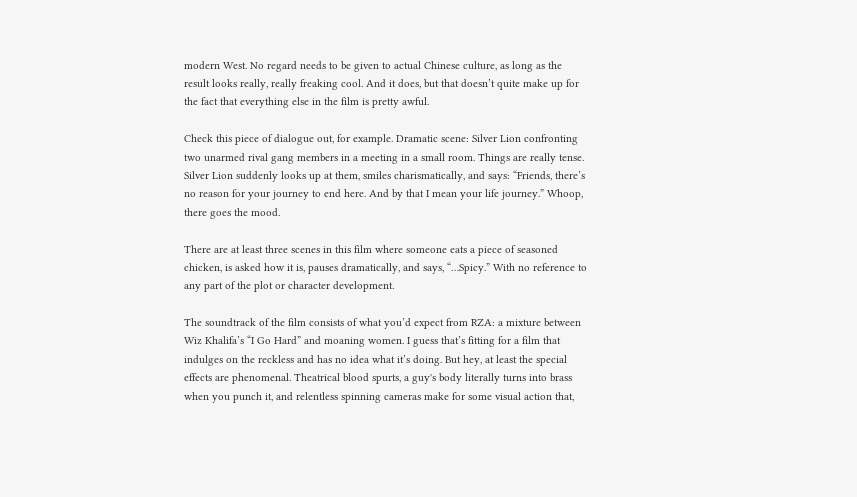modern West. No regard needs to be given to actual Chinese culture, as long as the result looks really, really freaking cool. And it does, but that doesn’t quite make up for the fact that everything else in the film is pretty awful.

Check this piece of dialogue out, for example. Dramatic scene: Silver Lion confronting two unarmed rival gang members in a meeting in a small room. Things are really tense. Silver Lion suddenly looks up at them, smiles charismatically, and says: “Friends, there’s no reason for your journey to end here. And by that I mean your life journey.” Whoop, there goes the mood.

There are at least three scenes in this film where someone eats a piece of seasoned chicken, is asked how it is, pauses dramatically, and says, “…Spicy.” With no reference to any part of the plot or character development.

The soundtrack of the film consists of what you’d expect from RZA: a mixture between Wiz Khalifa’s “I Go Hard” and moaning women. I guess that’s fitting for a film that indulges on the reckless and has no idea what it’s doing. But hey, at least the special effects are phenomenal. Theatrical blood spurts, a guy's body literally turns into brass when you punch it, and relentless spinning cameras make for some visual action that,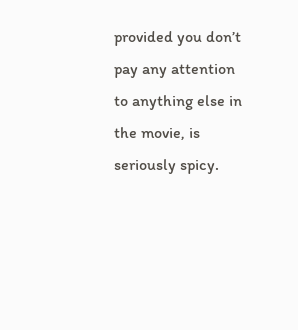provided you don’t pay any attention to anything else in the movie, is seriously spicy.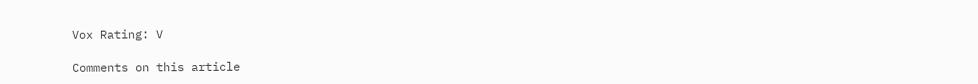Vox Rating: V

Comments on this article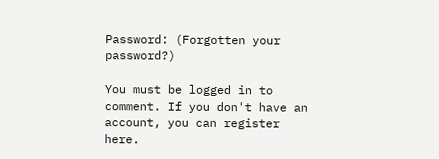Password: (Forgotten your password?)

You must be logged in to comment. If you don't have an account, you can register here.